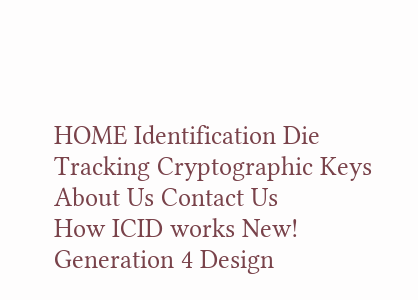HOME Identification Die Tracking Cryptographic Keys About Us Contact Us
How ICID works New! Generation 4 Design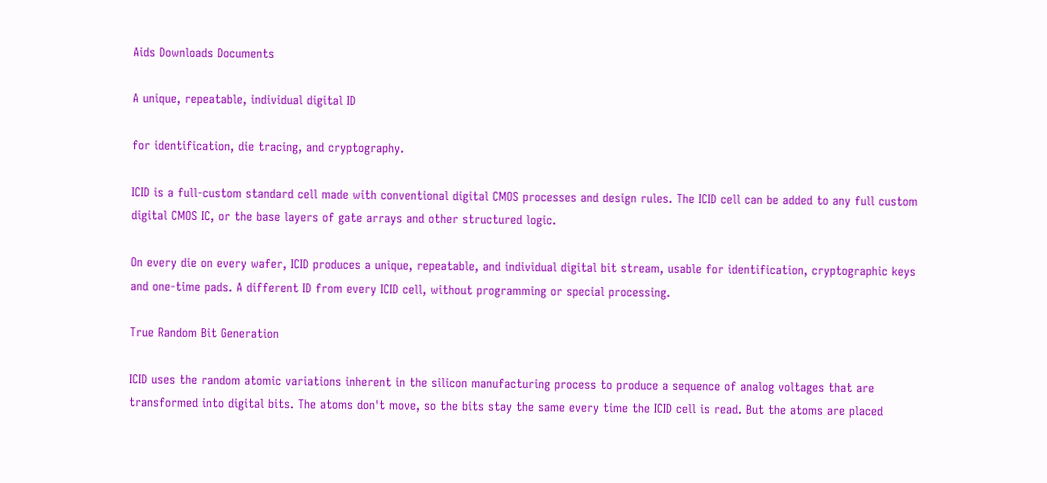Aids Downloads Documents

A unique, repeatable, individual digital ID

for identification, die tracing, and cryptography.

ICID is a full-custom standard cell made with conventional digital CMOS processes and design rules. The ICID cell can be added to any full custom digital CMOS IC, or the base layers of gate arrays and other structured logic.

On every die on every wafer, ICID produces a unique, repeatable, and individual digital bit stream, usable for identification, cryptographic keys and one-time pads. A different ID from every ICID cell, without programming or special processing.

True Random Bit Generation

ICID uses the random atomic variations inherent in the silicon manufacturing process to produce a sequence of analog voltages that are transformed into digital bits. The atoms don't move, so the bits stay the same every time the ICID cell is read. But the atoms are placed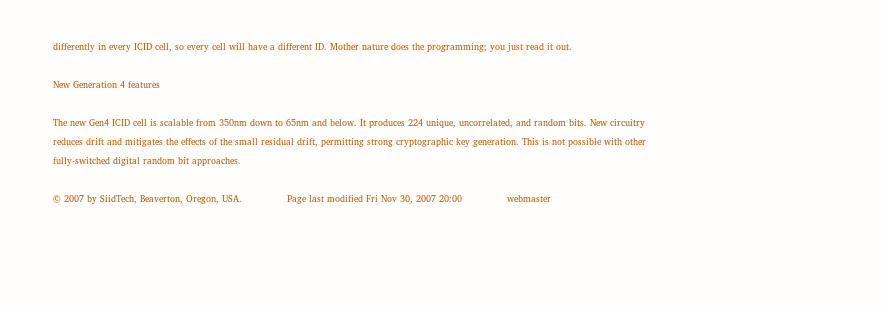differently in every ICID cell, so every cell will have a different ID. Mother nature does the programming; you just read it out.

New Generation 4 features

The new Gen4 ICID cell is scalable from 350nm down to 65nm and below. It produces 224 unique, uncorrelated, and random bits. New circuitry reduces drift and mitigates the effects of the small residual drift, permitting strong cryptographic key generation. This is not possible with other fully-switched digital random bit approaches.

© 2007 by SiidTech, Beaverton, Oregon, USA.               Page last modified Fri Nov 30, 2007 20:00               webmaster